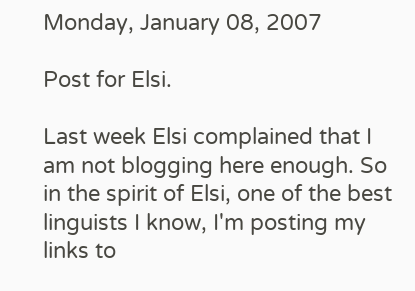Monday, January 08, 2007

Post for Elsi.

Last week Elsi complained that I am not blogging here enough. So in the spirit of Elsi, one of the best linguists I know, I'm posting my links to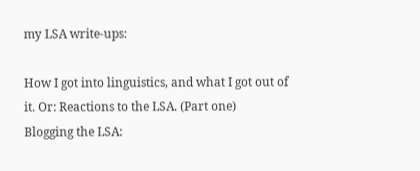my LSA write-ups:

How I got into linguistics, and what I got out of it. Or: Reactions to the LSA. (Part one)
Blogging the LSA: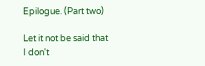Epilogue. (Part two)

Let it not be said that I don't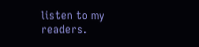listen to my readers.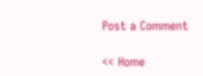Post a Comment

<< Home